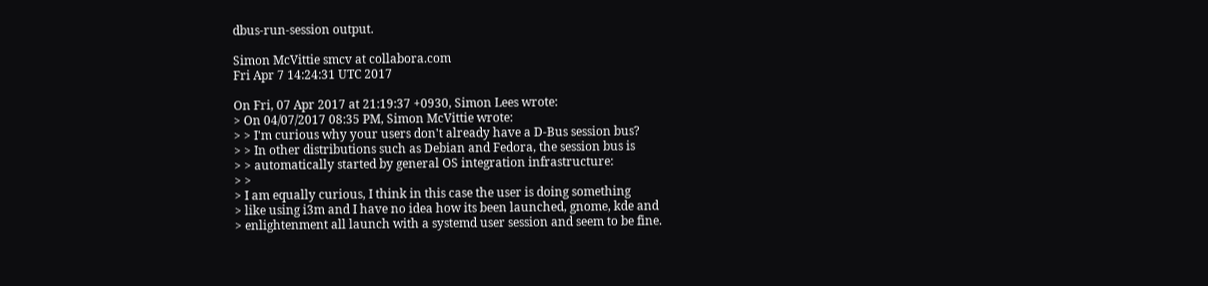dbus-run-session output.

Simon McVittie smcv at collabora.com
Fri Apr 7 14:24:31 UTC 2017

On Fri, 07 Apr 2017 at 21:19:37 +0930, Simon Lees wrote:
> On 04/07/2017 08:35 PM, Simon McVittie wrote:
> > I'm curious why your users don't already have a D-Bus session bus?
> > In other distributions such as Debian and Fedora, the session bus is
> > automatically started by general OS integration infrastructure:
> >
> I am equally curious, I think in this case the user is doing something
> like using i3m and I have no idea how its been launched, gnome, kde and
> enlightenment all launch with a systemd user session and seem to be fine.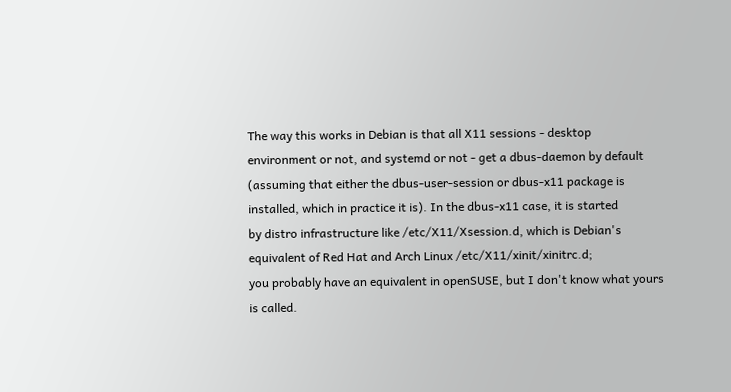The way this works in Debian is that all X11 sessions - desktop
environment or not, and systemd or not - get a dbus-daemon by default
(assuming that either the dbus-user-session or dbus-x11 package is
installed, which in practice it is). In the dbus-x11 case, it is started
by distro infrastructure like /etc/X11/Xsession.d, which is Debian's
equivalent of Red Hat and Arch Linux /etc/X11/xinit/xinitrc.d;
you probably have an equivalent in openSUSE, but I don't know what yours
is called.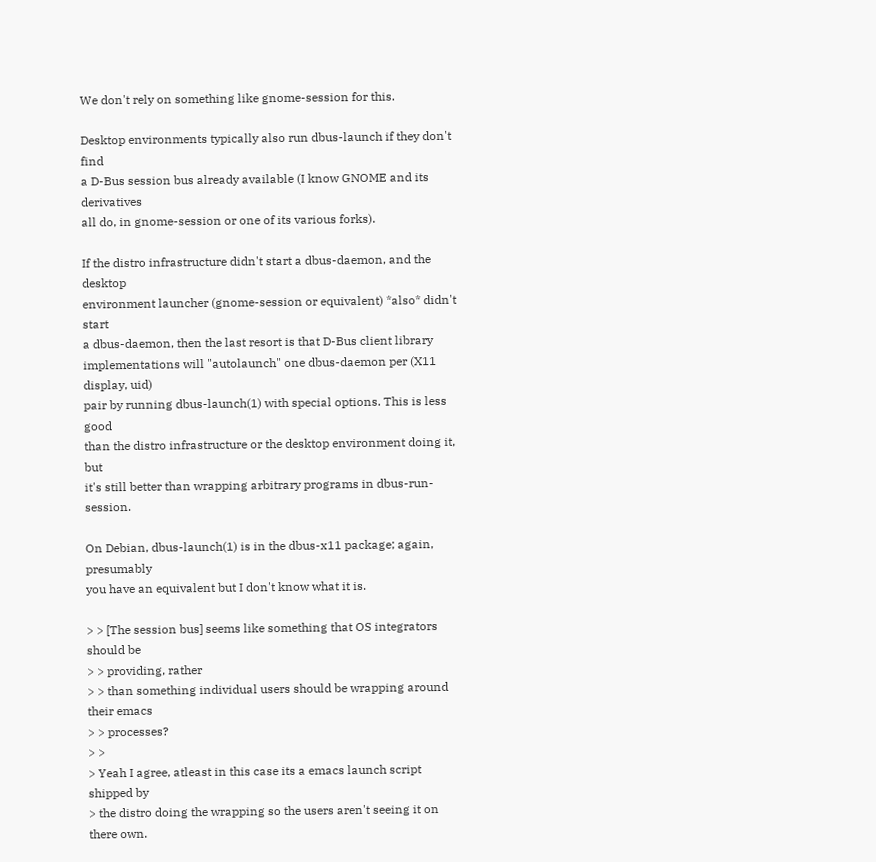We don't rely on something like gnome-session for this.

Desktop environments typically also run dbus-launch if they don't find
a D-Bus session bus already available (I know GNOME and its derivatives
all do, in gnome-session or one of its various forks).

If the distro infrastructure didn't start a dbus-daemon, and the desktop
environment launcher (gnome-session or equivalent) *also* didn't start
a dbus-daemon, then the last resort is that D-Bus client library
implementations will "autolaunch" one dbus-daemon per (X11 display, uid)
pair by running dbus-launch(1) with special options. This is less good
than the distro infrastructure or the desktop environment doing it, but
it's still better than wrapping arbitrary programs in dbus-run-session.

On Debian, dbus-launch(1) is in the dbus-x11 package; again, presumably
you have an equivalent but I don't know what it is.

> > [The session bus] seems like something that OS integrators should be
> > providing, rather
> > than something individual users should be wrapping around their emacs
> > processes?
> >
> Yeah I agree, atleast in this case its a emacs launch script shipped by
> the distro doing the wrapping so the users aren't seeing it on there own.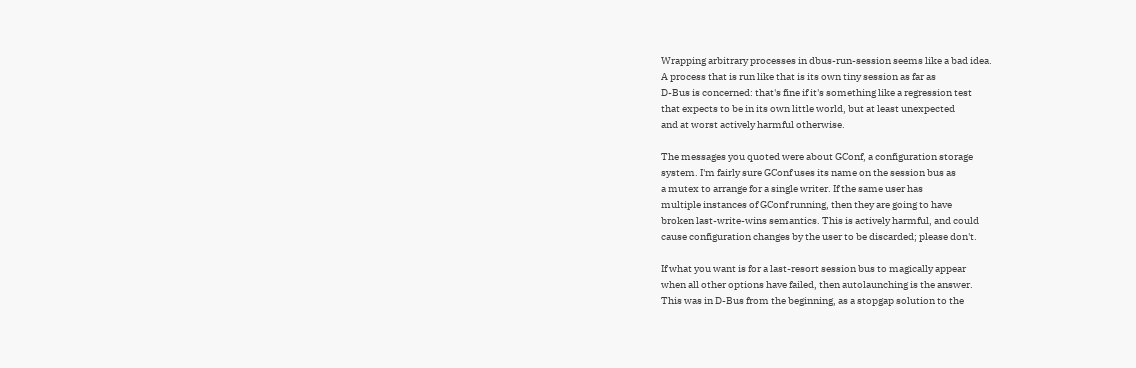Wrapping arbitrary processes in dbus-run-session seems like a bad idea.
A process that is run like that is its own tiny session as far as
D-Bus is concerned: that's fine if it's something like a regression test
that expects to be in its own little world, but at least unexpected
and at worst actively harmful otherwise.

The messages you quoted were about GConf, a configuration storage
system. I'm fairly sure GConf uses its name on the session bus as
a mutex to arrange for a single writer. If the same user has
multiple instances of GConf running, then they are going to have
broken last-write-wins semantics. This is actively harmful, and could
cause configuration changes by the user to be discarded; please don't.

If what you want is for a last-resort session bus to magically appear
when all other options have failed, then autolaunching is the answer.
This was in D-Bus from the beginning, as a stopgap solution to the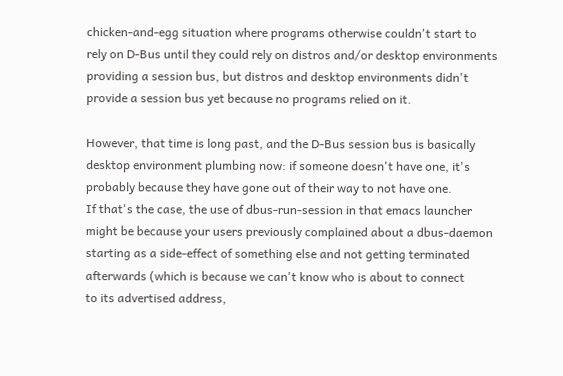chicken-and-egg situation where programs otherwise couldn't start to
rely on D-Bus until they could rely on distros and/or desktop environments
providing a session bus, but distros and desktop environments didn't
provide a session bus yet because no programs relied on it.

However, that time is long past, and the D-Bus session bus is basically
desktop environment plumbing now: if someone doesn't have one, it's
probably because they have gone out of their way to not have one.
If that's the case, the use of dbus-run-session in that emacs launcher
might be because your users previously complained about a dbus-daemon
starting as a side-effect of something else and not getting terminated
afterwards (which is because we can't know who is about to connect
to its advertised address,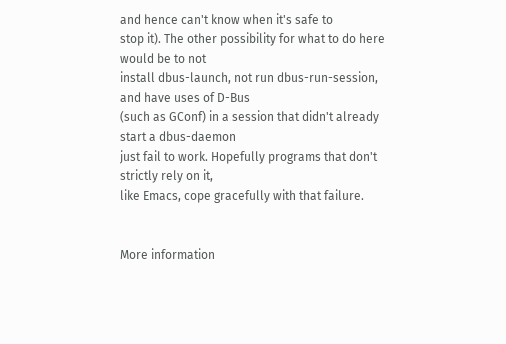and hence can't know when it's safe to
stop it). The other possibility for what to do here would be to not
install dbus-launch, not run dbus-run-session, and have uses of D-Bus
(such as GConf) in a session that didn't already start a dbus-daemon
just fail to work. Hopefully programs that don't strictly rely on it,
like Emacs, cope gracefully with that failure.


More information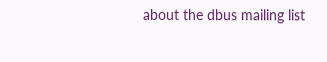about the dbus mailing list